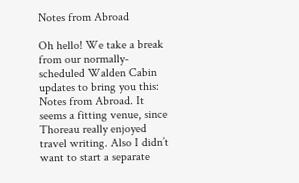Notes from Abroad

Oh hello! We take a break from our normally-scheduled Walden Cabin updates to bring you this: Notes from Abroad. It seems a fitting venue, since Thoreau really enjoyed travel writing. Also I didn’t want to start a separate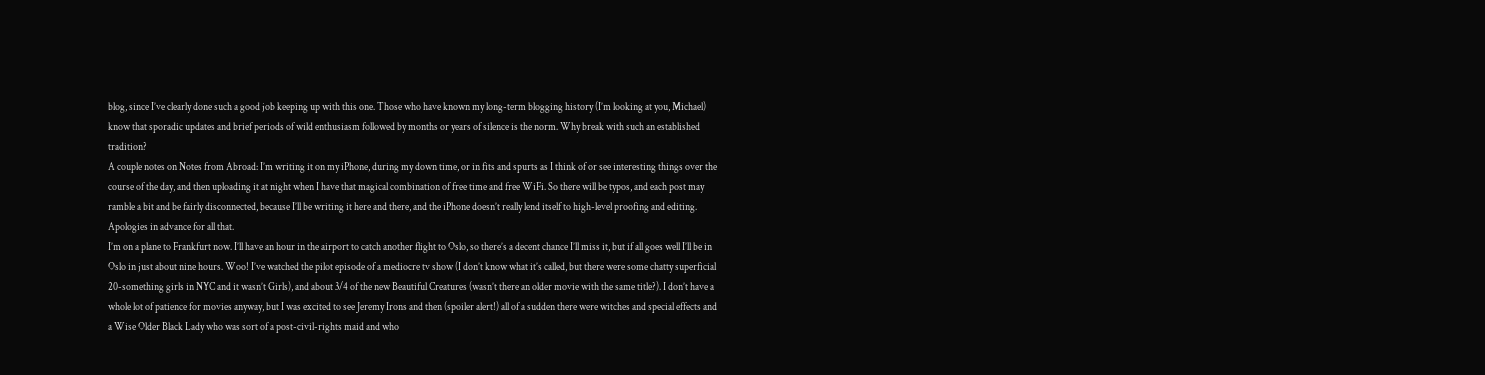blog, since I’ve clearly done such a good job keeping up with this one. Those who have known my long-term blogging history (I’m looking at you, Michael) know that sporadic updates and brief periods of wild enthusiasm followed by months or years of silence is the norm. Why break with such an established tradition?
A couple notes on Notes from Abroad: I’m writing it on my iPhone, during my down time, or in fits and spurts as I think of or see interesting things over the course of the day, and then uploading it at night when I have that magical combination of free time and free WiFi. So there will be typos, and each post may ramble a bit and be fairly disconnected, because I’ll be writing it here and there, and the iPhone doesn’t really lend itself to high-level proofing and editing. Apologies in advance for all that.
I’m on a plane to Frankfurt now. I’ll have an hour in the airport to catch another flight to Oslo, so there’s a decent chance I’ll miss it, but if all goes well I’ll be in Oslo in just about nine hours. Woo! I’ve watched the pilot episode of a mediocre tv show (I don’t know what it’s called, but there were some chatty superficial 20-something girls in NYC and it wasn’t Girls), and about 3/4 of the new Beautiful Creatures (wasn’t there an older movie with the same title?). I don’t have a whole lot of patience for movies anyway, but I was excited to see Jeremy Irons and then (spoiler alert!) all of a sudden there were witches and special effects and a Wise Older Black Lady who was sort of a post-civil-rights maid and who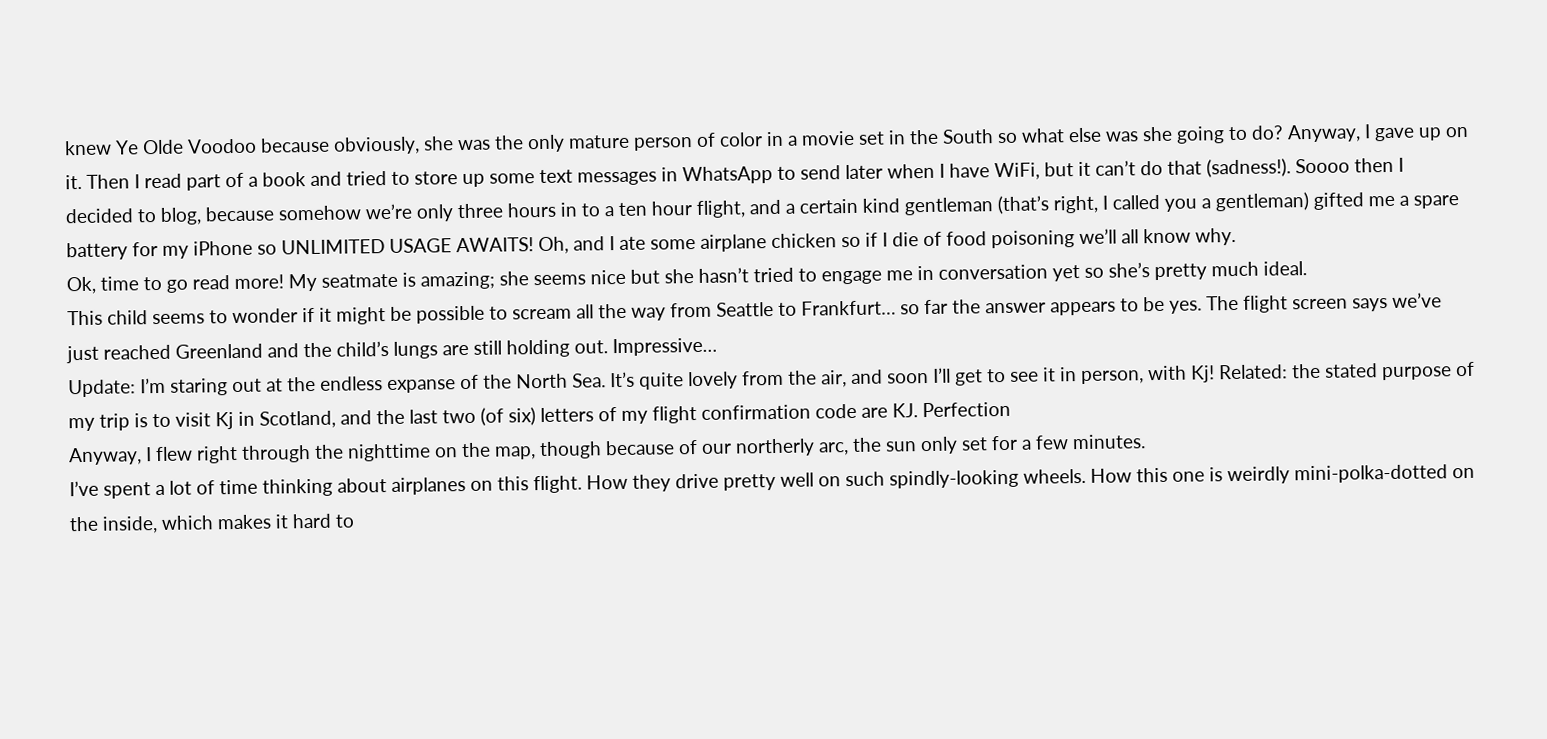knew Ye Olde Voodoo because obviously, she was the only mature person of color in a movie set in the South so what else was she going to do? Anyway, I gave up on it. Then I read part of a book and tried to store up some text messages in WhatsApp to send later when I have WiFi, but it can’t do that (sadness!). Soooo then I decided to blog, because somehow we’re only three hours in to a ten hour flight, and a certain kind gentleman (that’s right, I called you a gentleman) gifted me a spare battery for my iPhone so UNLIMITED USAGE AWAITS! Oh, and I ate some airplane chicken so if I die of food poisoning we’ll all know why.
Ok, time to go read more! My seatmate is amazing; she seems nice but she hasn’t tried to engage me in conversation yet so she’s pretty much ideal.
This child seems to wonder if it might be possible to scream all the way from Seattle to Frankfurt… so far the answer appears to be yes. The flight screen says we’ve just reached Greenland and the child’s lungs are still holding out. Impressive…
Update: I’m staring out at the endless expanse of the North Sea. It’s quite lovely from the air, and soon I’ll get to see it in person, with Kj! Related: the stated purpose of my trip is to visit Kj in Scotland, and the last two (of six) letters of my flight confirmation code are KJ. Perfection
Anyway, I flew right through the nighttime on the map, though because of our northerly arc, the sun only set for a few minutes.
I’ve spent a lot of time thinking about airplanes on this flight. How they drive pretty well on such spindly-looking wheels. How this one is weirdly mini-polka-dotted on the inside, which makes it hard to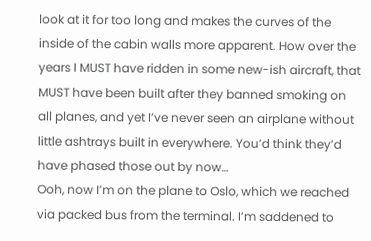look at it for too long and makes the curves of the inside of the cabin walls more apparent. How over the years I MUST have ridden in some new-ish aircraft, that MUST have been built after they banned smoking on all planes, and yet I’ve never seen an airplane without little ashtrays built in everywhere. You’d think they’d have phased those out by now…
Ooh, now I’m on the plane to Oslo, which we reached via packed bus from the terminal. I’m saddened to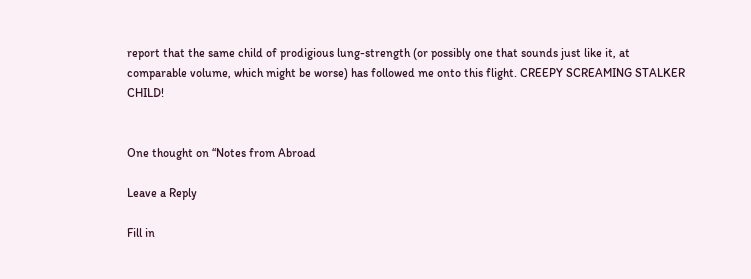report that the same child of prodigious lung-strength (or possibly one that sounds just like it, at comparable volume, which might be worse) has followed me onto this flight. CREEPY SCREAMING STALKER CHILD!


One thought on “Notes from Abroad

Leave a Reply

Fill in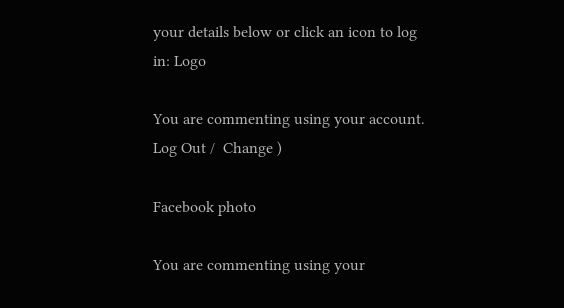your details below or click an icon to log in: Logo

You are commenting using your account. Log Out /  Change )

Facebook photo

You are commenting using your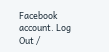Facebook account. Log Out /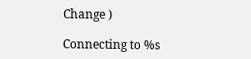Change )

Connecting to %s